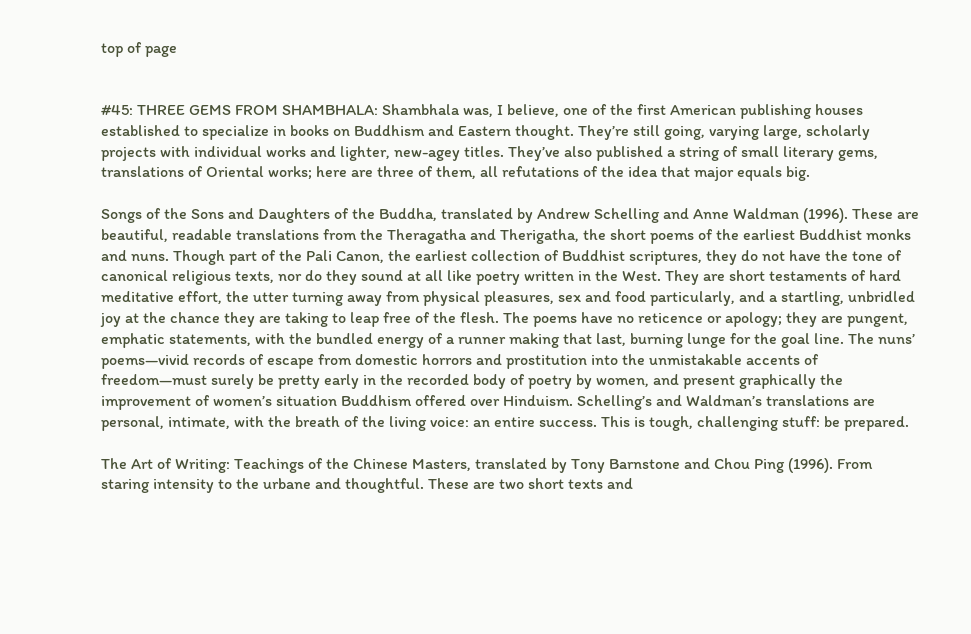top of page


#45: THREE GEMS FROM SHAMBHALA: Shambhala was, I believe, one of the first American publishing houses established to specialize in books on Buddhism and Eastern thought. They’re still going, varying large, scholarly projects with individual works and lighter, new-agey titles. They’ve also published a string of small literary gems, translations of Oriental works; here are three of them, all refutations of the idea that major equals big.

Songs of the Sons and Daughters of the Buddha, translated by Andrew Schelling and Anne Waldman (1996). These are beautiful, readable translations from the Theragatha and Therigatha, the short poems of the earliest Buddhist monks and nuns. Though part of the Pali Canon, the earliest collection of Buddhist scriptures, they do not have the tone of canonical religious texts, nor do they sound at all like poetry written in the West. They are short testaments of hard meditative effort, the utter turning away from physical pleasures, sex and food particularly, and a startling, unbridled joy at the chance they are taking to leap free of the flesh. The poems have no reticence or apology; they are pungent, emphatic statements, with the bundled energy of a runner making that last, burning lunge for the goal line. The nuns’ poems—vivid records of escape from domestic horrors and prostitution into the unmistakable accents of freedom—must surely be pretty early in the recorded body of poetry by women, and present graphically the improvement of women’s situation Buddhism offered over Hinduism. Schelling’s and Waldman’s translations are personal, intimate, with the breath of the living voice: an entire success. This is tough, challenging stuff: be prepared.

The Art of Writing: Teachings of the Chinese Masters, translated by Tony Barnstone and Chou Ping (1996). From staring intensity to the urbane and thoughtful. These are two short texts and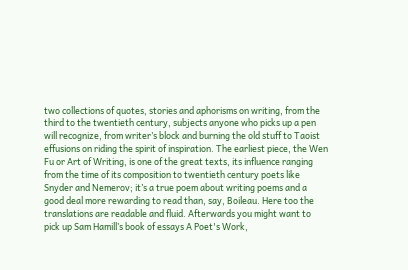two collections of quotes, stories and aphorisms on writing, from the third to the twentieth century, subjects anyone who picks up a pen will recognize, from writer’s block and burning the old stuff to Taoist effusions on riding the spirit of inspiration. The earliest piece, the Wen Fu or Art of Writing, is one of the great texts, its influence ranging from the time of its composition to twentieth century poets like Snyder and Nemerov; it’s a true poem about writing poems and a good deal more rewarding to read than, say, Boileau. Here too the translations are readable and fluid. Afterwards you might want to pick up Sam Hamill’s book of essays A Poet's Work,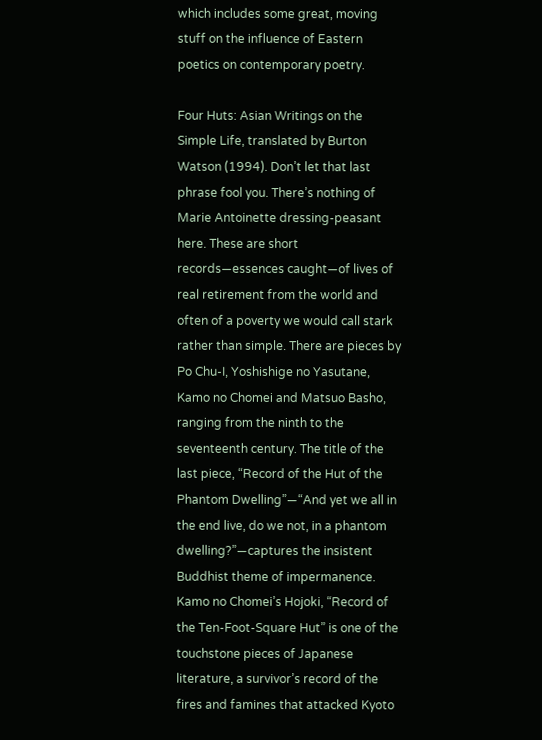which includes some great, moving stuff on the influence of Eastern poetics on contemporary poetry.

Four Huts: Asian Writings on the Simple Life, translated by Burton Watson (1994). Don’t let that last phrase fool you. There’s nothing of Marie Antoinette dressing-peasant here. These are short records—essences caught—of lives of real retirement from the world and often of a poverty we would call stark rather than simple. There are pieces by Po Chu-I, Yoshishige no Yasutane, Kamo no Chomei and Matsuo Basho, ranging from the ninth to the seventeenth century. The title of the last piece, “Record of the Hut of the Phantom Dwelling”—“And yet we all in the end live, do we not, in a phantom dwelling?”—captures the insistent Buddhist theme of impermanence. Kamo no Chomei’s Hojoki, “Record of the Ten-Foot-Square Hut” is one of the touchstone pieces of Japanese literature, a survivor’s record of the fires and famines that attacked Kyoto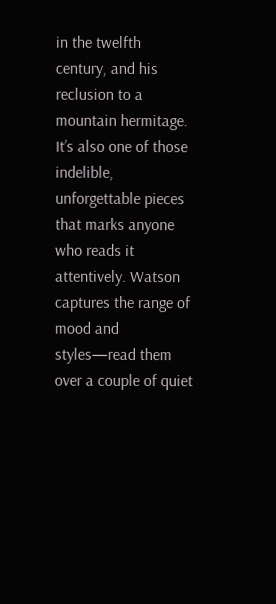in the twelfth century, and his reclusion to a mountain hermitage. It’s also one of those indelible, unforgettable pieces that marks anyone who reads it attentively. Watson captures the range of mood and styles—read them over a couple of quiet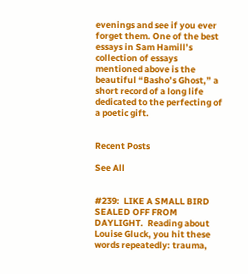evenings and see if you ever forget them. One of the best essays in Sam Hamill’s collection of essays mentioned above is the beautiful “Basho’s Ghost,” a short record of a long life dedicated to the perfecting of a poetic gift.


Recent Posts

See All


#239:  LIKE A SMALL BIRD SEALED OFF FROM DAYLIGHT.  Reading about Louise Gluck, you hit these words repeatedly: trauma,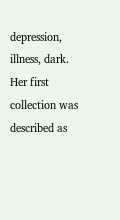depression, illness, dark.  Her first collection was described as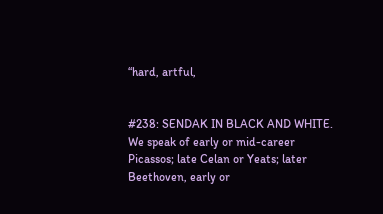“hard, artful,


#238: SENDAK IN BLACK AND WHITE.  We speak of early or mid-career Picassos; late Celan or Yeats; later Beethoven, early or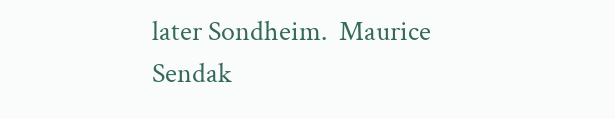later Sondheim.  Maurice Sendak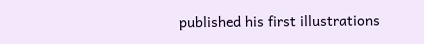published his first illustrations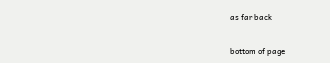as far back


bottom of page